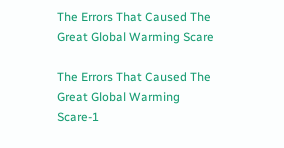The Errors That Caused The Great Global Warming Scare

The Errors That Caused The Great Global Warming Scare-1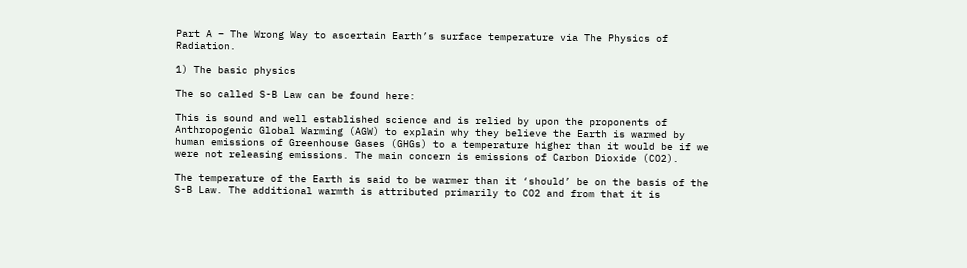Part A – The Wrong Way to ascertain Earth’s surface temperature via The Physics of Radiation.

1) The basic physics

The so called S-B Law can be found here:

This is sound and well established science and is relied by upon the proponents of Anthropogenic Global Warming (AGW) to explain why they believe the Earth is warmed by human emissions of Greenhouse Gases (GHGs) to a temperature higher than it would be if we were not releasing emissions. The main concern is emissions of Carbon Dioxide (CO2).

The temperature of the Earth is said to be warmer than it ‘should’ be on the basis of the S-B Law. The additional warmth is attributed primarily to CO2 and from that it is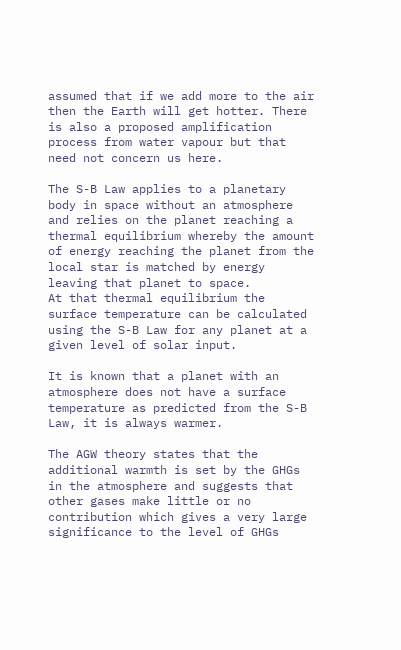assumed that if we add more to the air then the Earth will get hotter. There is also a proposed amplification process from water vapour but that need not concern us here.

The S-B Law applies to a planetary body in space without an atmosphere and relies on the planet reaching a thermal equilibrium whereby the amount of energy reaching the planet from the local star is matched by energy leaving that planet to space.
At that thermal equilibrium the surface temperature can be calculated using the S-B Law for any planet at a given level of solar input.

It is known that a planet with an atmosphere does not have a surface temperature as predicted from the S-B Law, it is always warmer.

The AGW theory states that the additional warmth is set by the GHGs in the atmosphere and suggests that other gases make little or no contribution which gives a very large significance to the level of GHGs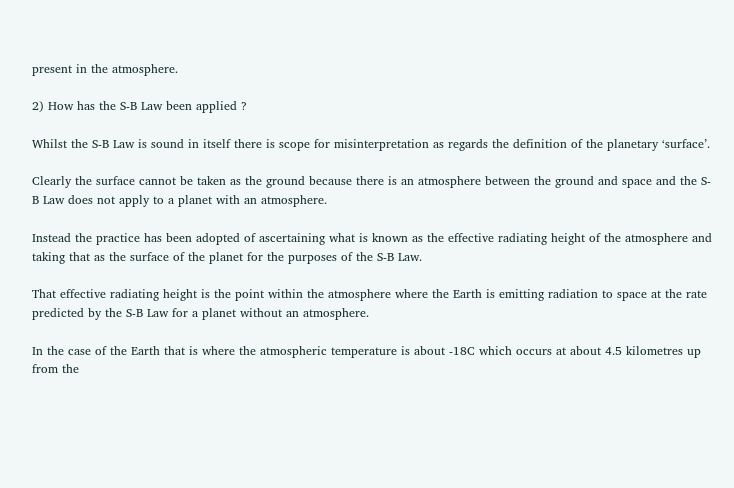present in the atmosphere.

2) How has the S-B Law been applied ?

Whilst the S-B Law is sound in itself there is scope for misinterpretation as regards the definition of the planetary ‘surface’.

Clearly the surface cannot be taken as the ground because there is an atmosphere between the ground and space and the S-B Law does not apply to a planet with an atmosphere.

Instead the practice has been adopted of ascertaining what is known as the effective radiating height of the atmosphere and taking that as the surface of the planet for the purposes of the S-B Law.

That effective radiating height is the point within the atmosphere where the Earth is emitting radiation to space at the rate predicted by the S-B Law for a planet without an atmosphere.

In the case of the Earth that is where the atmospheric temperature is about -18C which occurs at about 4.5 kilometres up from the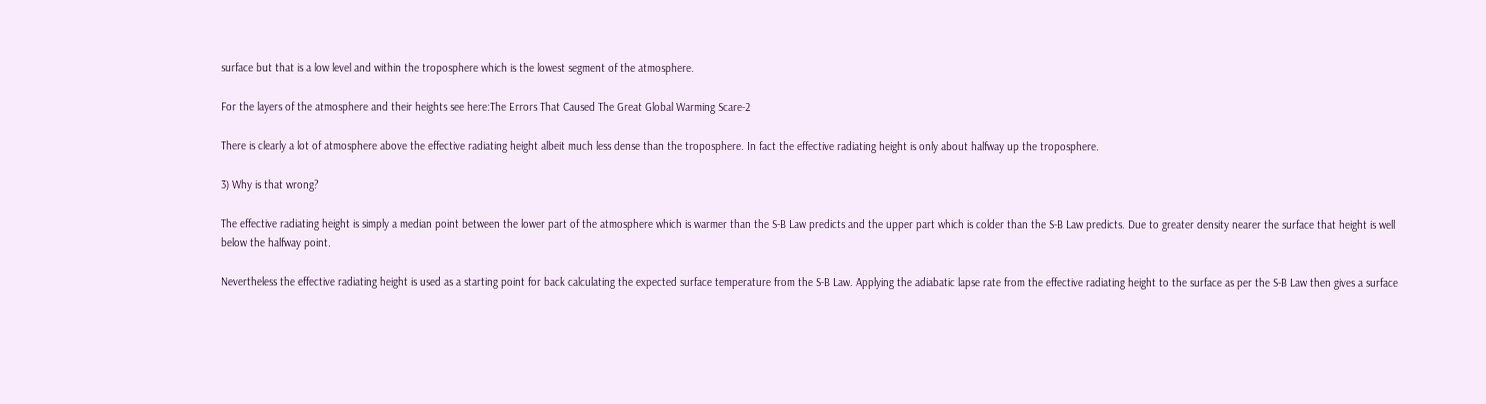surface but that is a low level and within the troposphere which is the lowest segment of the atmosphere.

For the layers of the atmosphere and their heights see here:The Errors That Caused The Great Global Warming Scare-2

There is clearly a lot of atmosphere above the effective radiating height albeit much less dense than the troposphere. In fact the effective radiating height is only about halfway up the troposphere.

3) Why is that wrong?

The effective radiating height is simply a median point between the lower part of the atmosphere which is warmer than the S-B Law predicts and the upper part which is colder than the S-B Law predicts. Due to greater density nearer the surface that height is well below the halfway point.

Nevertheless the effective radiating height is used as a starting point for back calculating the expected surface temperature from the S-B Law. Applying the adiabatic lapse rate from the effective radiating height to the surface as per the S-B Law then gives a surface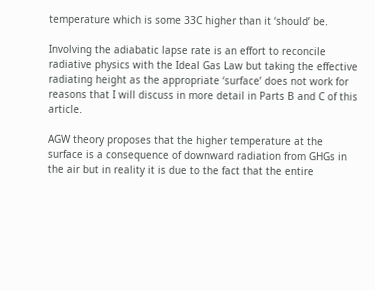temperature which is some 33C higher than it ‘should’ be.

Involving the adiabatic lapse rate is an effort to reconcile radiative physics with the Ideal Gas Law but taking the effective radiating height as the appropriate ‘surface’ does not work for reasons that I will discuss in more detail in Parts B and C of this article.

AGW theory proposes that the higher temperature at the surface is a consequence of downward radiation from GHGs in the air but in reality it is due to the fact that the entire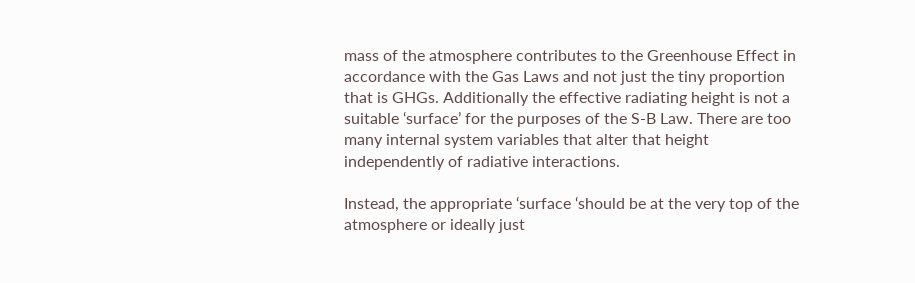mass of the atmosphere contributes to the Greenhouse Effect in accordance with the Gas Laws and not just the tiny proportion that is GHGs. Additionally the effective radiating height is not a suitable ‘surface’ for the purposes of the S-B Law. There are too many internal system variables that alter that height independently of radiative interactions.

Instead, the appropriate ‘surface ‘should be at the very top of the atmosphere or ideally just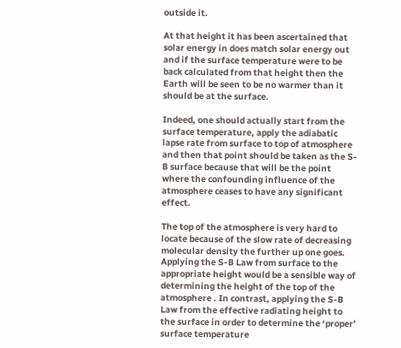outside it.

At that height it has been ascertained that solar energy in does match solar energy out and if the surface temperature were to be back calculated from that height then the Earth will be seen to be no warmer than it should be at the surface.

Indeed, one should actually start from the surface temperature, apply the adiabatic lapse rate from surface to top of atmosphere and then that point should be taken as the S-B surface because that will be the point where the confounding influence of the atmosphere ceases to have any significant effect.

The top of the atmosphere is very hard to locate because of the slow rate of decreasing molecular density the further up one goes. Applying the S-B Law from surface to the appropriate height would be a sensible way of determining the height of the top of the atmosphere . In contrast, applying the S-B Law from the effective radiating height to the surface in order to determine the ‘proper’ surface temperature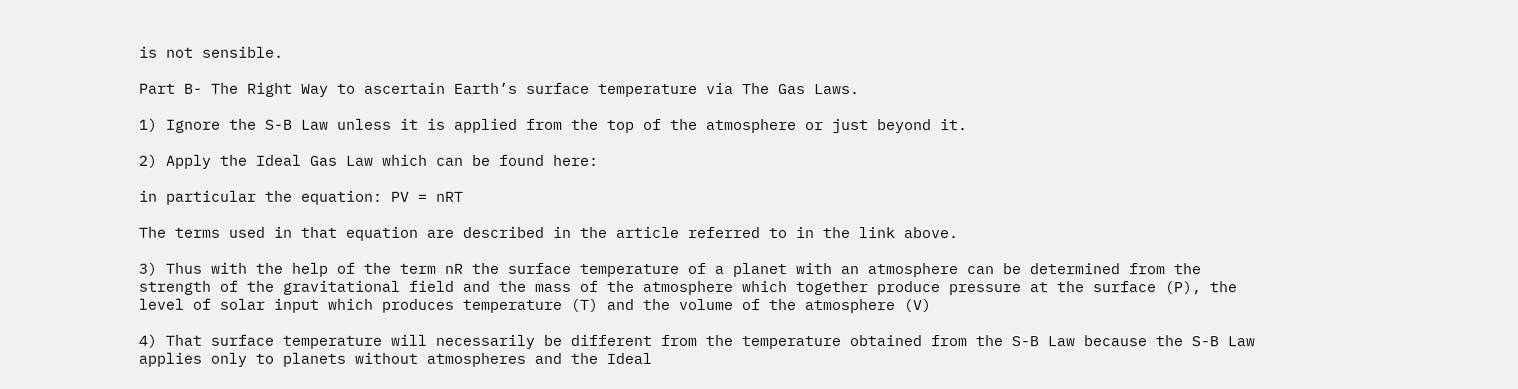is not sensible.

Part B- The Right Way to ascertain Earth’s surface temperature via The Gas Laws.

1) Ignore the S-B Law unless it is applied from the top of the atmosphere or just beyond it.

2) Apply the Ideal Gas Law which can be found here:

in particular the equation: PV = nRT

The terms used in that equation are described in the article referred to in the link above.

3) Thus with the help of the term nR the surface temperature of a planet with an atmosphere can be determined from the strength of the gravitational field and the mass of the atmosphere which together produce pressure at the surface (P), the level of solar input which produces temperature (T) and the volume of the atmosphere (V)

4) That surface temperature will necessarily be different from the temperature obtained from the S-B Law because the S-B Law applies only to planets without atmospheres and the Ideal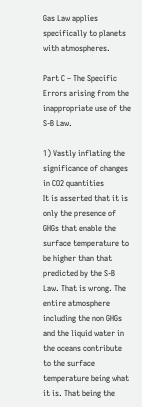Gas Law applies specifically to planets with atmospheres.

Part C – The Specific Errors arising from the inappropriate use of the S-B Law.

1) Vastly inflating the significance of changes in CO2 quantities
It is asserted that it is only the presence of GHGs that enable the surface temperature to be higher than that predicted by the S-B Law. That is wrong. The entire atmosphere including the non GHGs and the liquid water in the oceans contribute to the surface temperature being what it is. That being the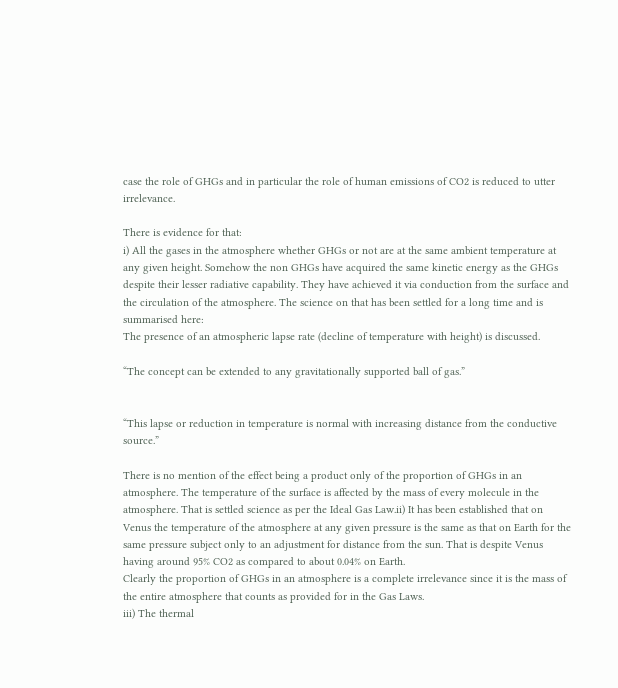case the role of GHGs and in particular the role of human emissions of CO2 is reduced to utter irrelevance.

There is evidence for that:
i) All the gases in the atmosphere whether GHGs or not are at the same ambient temperature at any given height. Somehow the non GHGs have acquired the same kinetic energy as the GHGs despite their lesser radiative capability. They have achieved it via conduction from the surface and the circulation of the atmosphere. The science on that has been settled for a long time and is summarised here:
The presence of an atmospheric lapse rate (decline of temperature with height) is discussed.

“The concept can be extended to any gravitationally supported ball of gas.”


“This lapse or reduction in temperature is normal with increasing distance from the conductive source.”

There is no mention of the effect being a product only of the proportion of GHGs in an atmosphere. The temperature of the surface is affected by the mass of every molecule in the atmosphere. That is settled science as per the Ideal Gas Law.ii) It has been established that on Venus the temperature of the atmosphere at any given pressure is the same as that on Earth for the same pressure subject only to an adjustment for distance from the sun. That is despite Venus having around 95% CO2 as compared to about 0.04% on Earth.
Clearly the proportion of GHGs in an atmosphere is a complete irrelevance since it is the mass of the entire atmosphere that counts as provided for in the Gas Laws.
iii) The thermal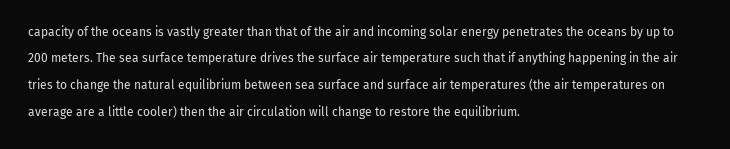capacity of the oceans is vastly greater than that of the air and incoming solar energy penetrates the oceans by up to 200 meters. The sea surface temperature drives the surface air temperature such that if anything happening in the air tries to change the natural equilibrium between sea surface and surface air temperatures (the air temperatures on average are a little cooler) then the air circulation will change to restore the equilibrium.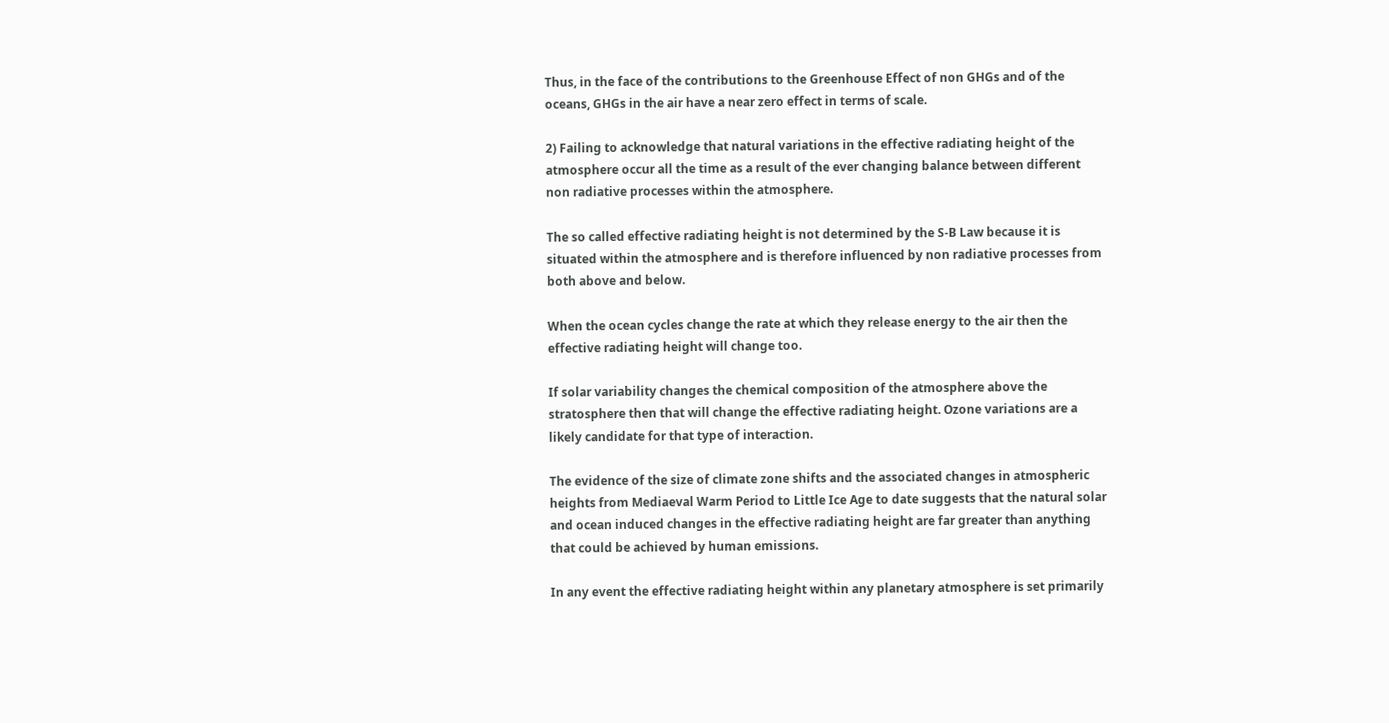Thus, in the face of the contributions to the Greenhouse Effect of non GHGs and of the oceans, GHGs in the air have a near zero effect in terms of scale.

2) Failing to acknowledge that natural variations in the effective radiating height of the atmosphere occur all the time as a result of the ever changing balance between different non radiative processes within the atmosphere.

The so called effective radiating height is not determined by the S-B Law because it is situated within the atmosphere and is therefore influenced by non radiative processes from both above and below.

When the ocean cycles change the rate at which they release energy to the air then the effective radiating height will change too.

If solar variability changes the chemical composition of the atmosphere above the stratosphere then that will change the effective radiating height. Ozone variations are a likely candidate for that type of interaction.

The evidence of the size of climate zone shifts and the associated changes in atmospheric heights from Mediaeval Warm Period to Little Ice Age to date suggests that the natural solar and ocean induced changes in the effective radiating height are far greater than anything that could be achieved by human emissions.

In any event the effective radiating height within any planetary atmosphere is set primarily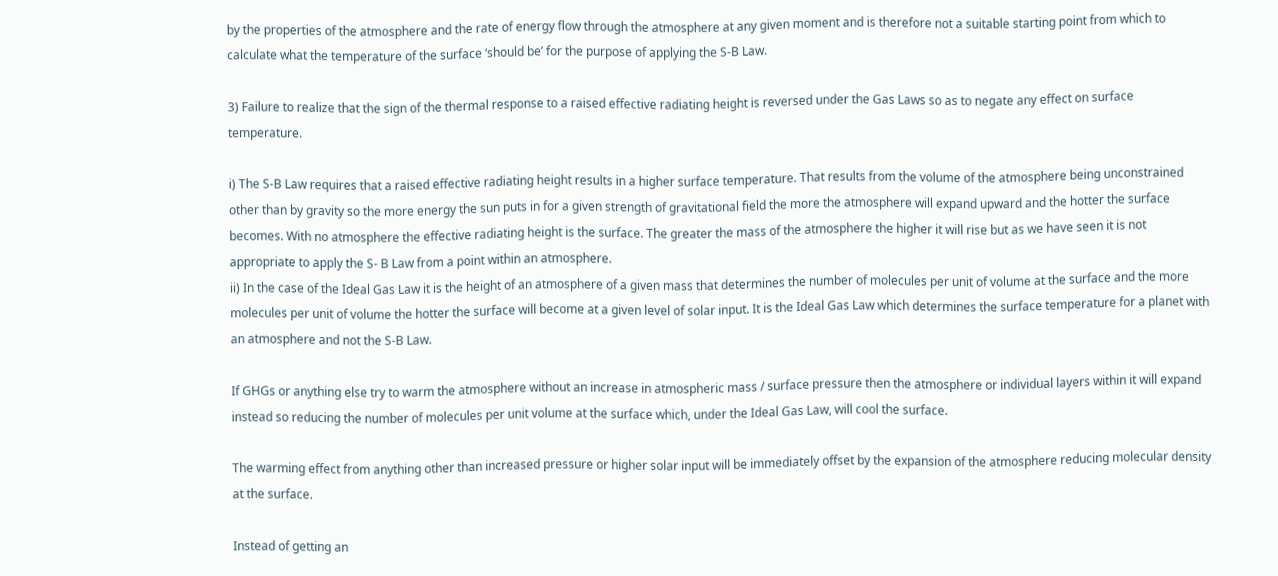by the properties of the atmosphere and the rate of energy flow through the atmosphere at any given moment and is therefore not a suitable starting point from which to calculate what the temperature of the surface ‘should be’ for the purpose of applying the S-B Law.

3) Failure to realize that the sign of the thermal response to a raised effective radiating height is reversed under the Gas Laws so as to negate any effect on surface temperature.

i) The S-B Law requires that a raised effective radiating height results in a higher surface temperature. That results from the volume of the atmosphere being unconstrained other than by gravity so the more energy the sun puts in for a given strength of gravitational field the more the atmosphere will expand upward and the hotter the surface becomes. With no atmosphere the effective radiating height is the surface. The greater the mass of the atmosphere the higher it will rise but as we have seen it is not appropriate to apply the S- B Law from a point within an atmosphere.
ii) In the case of the Ideal Gas Law it is the height of an atmosphere of a given mass that determines the number of molecules per unit of volume at the surface and the more molecules per unit of volume the hotter the surface will become at a given level of solar input. It is the Ideal Gas Law which determines the surface temperature for a planet with an atmosphere and not the S-B Law.

If GHGs or anything else try to warm the atmosphere without an increase in atmospheric mass / surface pressure then the atmosphere or individual layers within it will expand instead so reducing the number of molecules per unit volume at the surface which, under the Ideal Gas Law, will cool the surface.

The warming effect from anything other than increased pressure or higher solar input will be immediately offset by the expansion of the atmosphere reducing molecular density at the surface.

Instead of getting an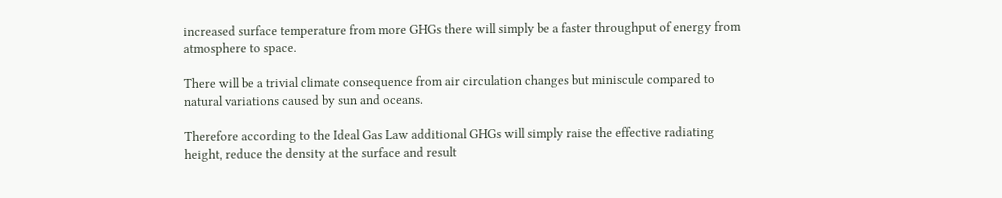increased surface temperature from more GHGs there will simply be a faster throughput of energy from atmosphere to space.

There will be a trivial climate consequence from air circulation changes but miniscule compared to natural variations caused by sun and oceans.

Therefore according to the Ideal Gas Law additional GHGs will simply raise the effective radiating height, reduce the density at the surface and result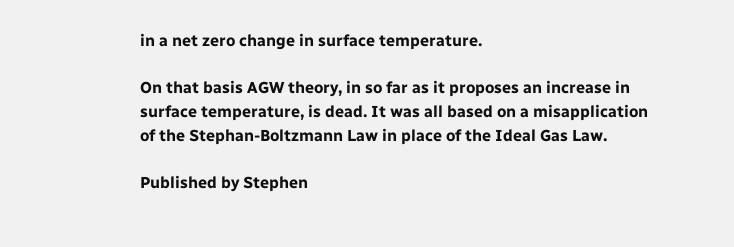in a net zero change in surface temperature.

On that basis AGW theory, in so far as it proposes an increase in surface temperature, is dead. It was all based on a misapplication of the Stephan-Boltzmann Law in place of the Ideal Gas Law.

Published by Stephen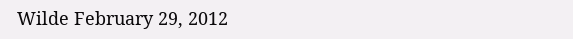Wilde February 29, 2012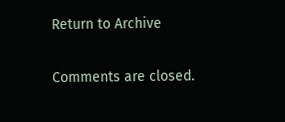Return to Archive

Comments are closed.